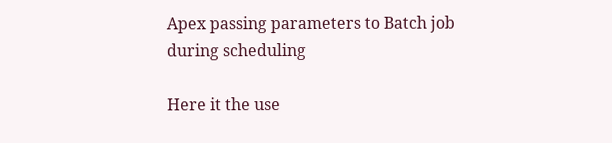Apex passing parameters to Batch job during scheduling

Here it the use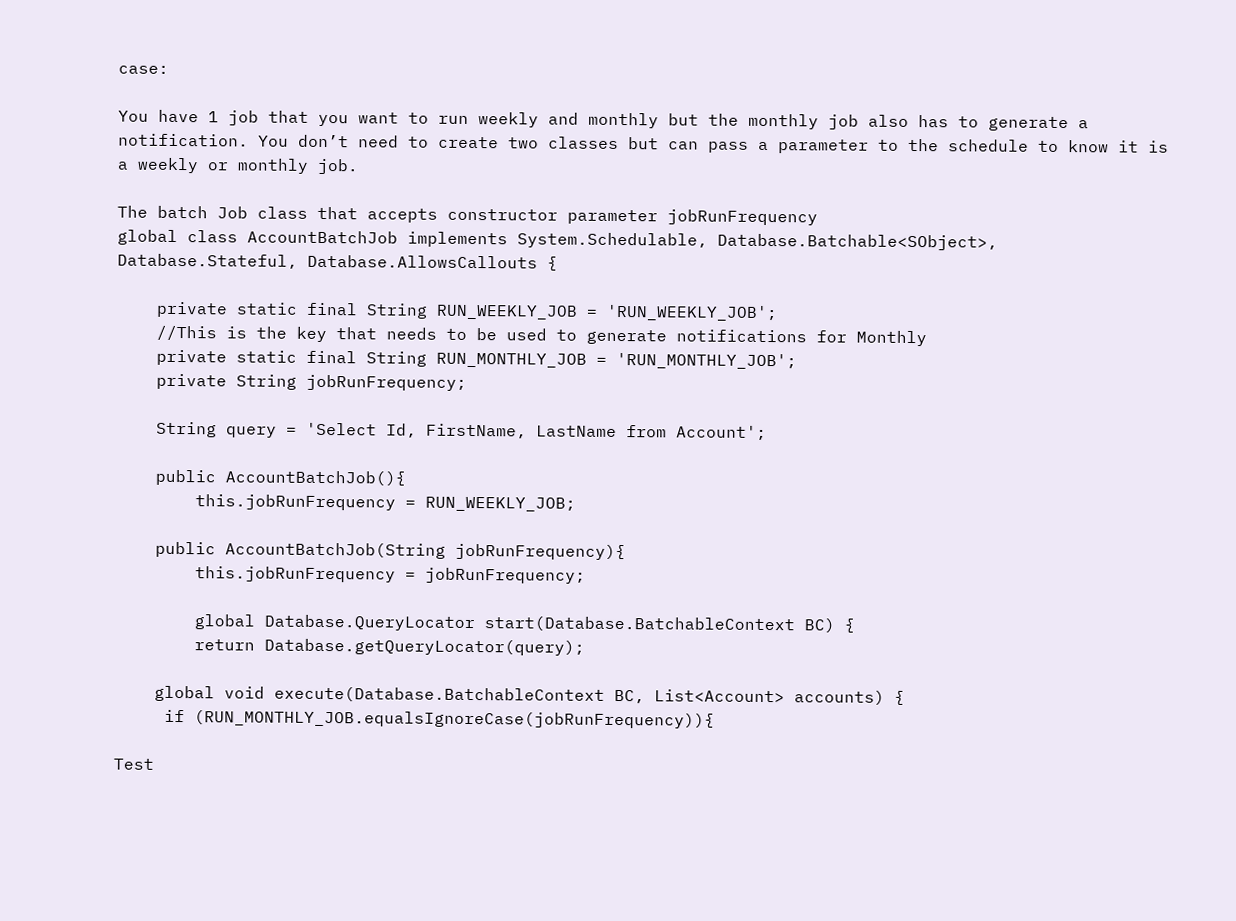case:

You have 1 job that you want to run weekly and monthly but the monthly job also has to generate a notification. You don’t need to create two classes but can pass a parameter to the schedule to know it is a weekly or monthly job.

The batch Job class that accepts constructor parameter jobRunFrequency
global class AccountBatchJob implements System.Schedulable, Database.Batchable<SObject>, Database.Stateful, Database.AllowsCallouts {

    private static final String RUN_WEEKLY_JOB = 'RUN_WEEKLY_JOB';
    //This is the key that needs to be used to generate notifications for Monthly
    private static final String RUN_MONTHLY_JOB = 'RUN_MONTHLY_JOB';
    private String jobRunFrequency;

    String query = 'Select Id, FirstName, LastName from Account';

    public AccountBatchJob(){
        this.jobRunFrequency = RUN_WEEKLY_JOB;

    public AccountBatchJob(String jobRunFrequency){
        this.jobRunFrequency = jobRunFrequency;

        global Database.QueryLocator start(Database.BatchableContext BC) {
        return Database.getQueryLocator(query);

    global void execute(Database.BatchableContext BC, List<Account> accounts) {
     if (RUN_MONTHLY_JOB.equalsIgnoreCase(jobRunFrequency)){

Test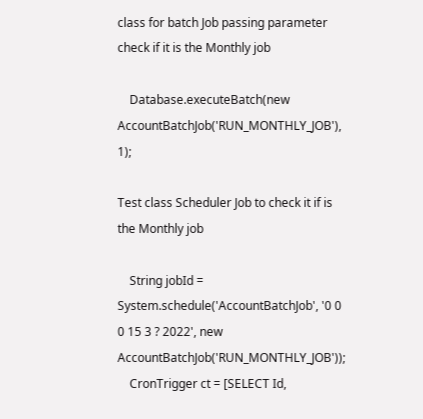class for batch Job passing parameter check if it is the Monthly job

    Database.executeBatch(new AccountBatchJob('RUN_MONTHLY_JOB'), 1);

Test class Scheduler Job to check it if is the Monthly job

    String jobId = System.schedule('AccountBatchJob', '0 0 0 15 3 ? 2022', new AccountBatchJob('RUN_MONTHLY_JOB'));
    CronTrigger ct = [SELECT Id,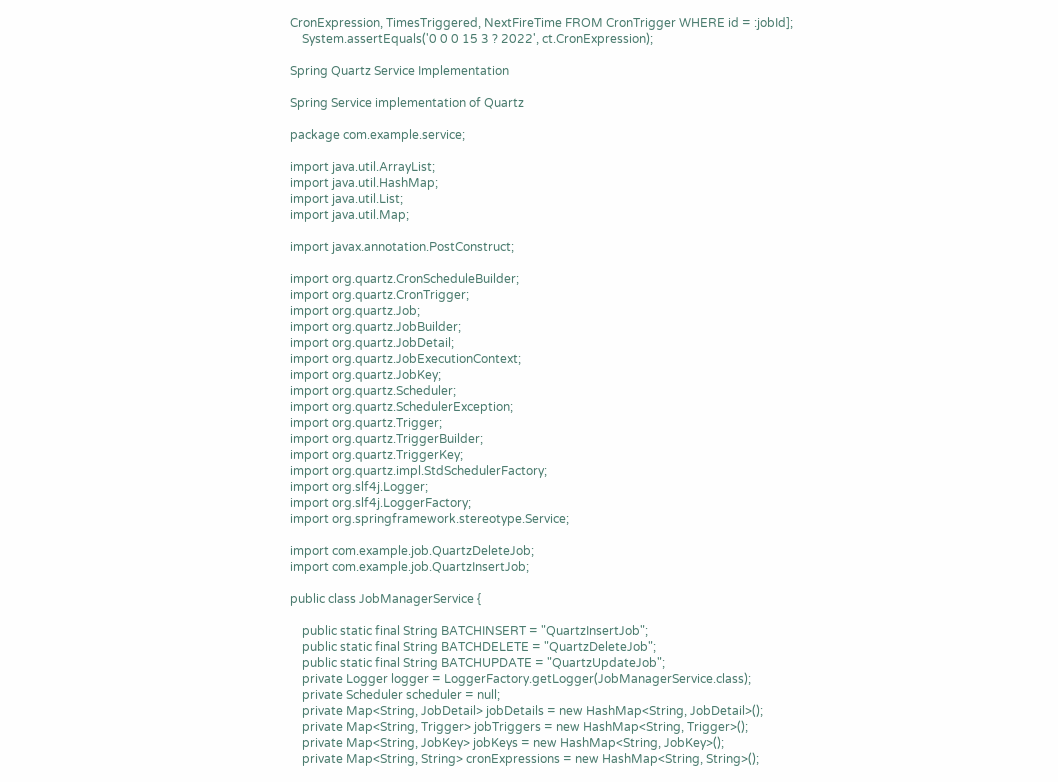CronExpression, TimesTriggered, NextFireTime FROM CronTrigger WHERE id = :jobId];
    System.assertEquals('0 0 0 15 3 ? 2022', ct.CronExpression);

Spring Quartz Service Implementation

Spring Service implementation of Quartz

package com.example.service;

import java.util.ArrayList;
import java.util.HashMap;
import java.util.List;
import java.util.Map;

import javax.annotation.PostConstruct;

import org.quartz.CronScheduleBuilder;
import org.quartz.CronTrigger;
import org.quartz.Job;
import org.quartz.JobBuilder;
import org.quartz.JobDetail;
import org.quartz.JobExecutionContext;
import org.quartz.JobKey;
import org.quartz.Scheduler;
import org.quartz.SchedulerException;
import org.quartz.Trigger;
import org.quartz.TriggerBuilder;
import org.quartz.TriggerKey;
import org.quartz.impl.StdSchedulerFactory;
import org.slf4j.Logger;
import org.slf4j.LoggerFactory;
import org.springframework.stereotype.Service;

import com.example.job.QuartzDeleteJob;
import com.example.job.QuartzInsertJob;

public class JobManagerService {

    public static final String BATCHINSERT = "QuartzInsertJob";
    public static final String BATCHDELETE = "QuartzDeleteJob";
    public static final String BATCHUPDATE = "QuartzUpdateJob";
    private Logger logger = LoggerFactory.getLogger(JobManagerService.class);
    private Scheduler scheduler = null;
    private Map<String, JobDetail> jobDetails = new HashMap<String, JobDetail>();
    private Map<String, Trigger> jobTriggers = new HashMap<String, Trigger>();
    private Map<String, JobKey> jobKeys = new HashMap<String, JobKey>();
    private Map<String, String> cronExpressions = new HashMap<String, String>();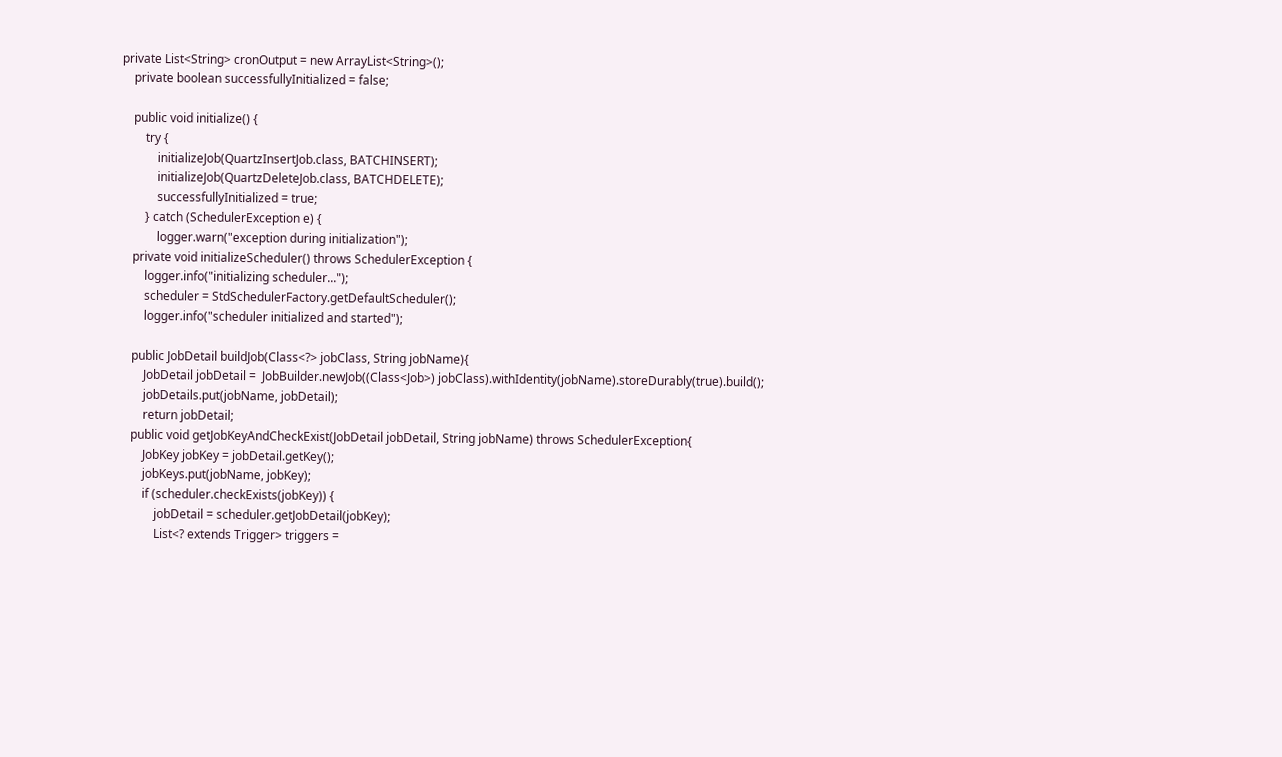private List<String> cronOutput = new ArrayList<String>();
    private boolean successfullyInitialized = false;

    public void initialize() {
        try {
            initializeJob(QuartzInsertJob.class, BATCHINSERT);
            initializeJob(QuartzDeleteJob.class, BATCHDELETE);
            successfullyInitialized = true;
        } catch (SchedulerException e) {
            logger.warn("exception during initialization");
    private void initializeScheduler() throws SchedulerException {
        logger.info("initializing scheduler...");
        scheduler = StdSchedulerFactory.getDefaultScheduler();
        logger.info("scheduler initialized and started");

    public JobDetail buildJob(Class<?> jobClass, String jobName){
        JobDetail jobDetail =  JobBuilder.newJob((Class<Job>) jobClass).withIdentity(jobName).storeDurably(true).build();
        jobDetails.put(jobName, jobDetail);
        return jobDetail;
    public void getJobKeyAndCheckExist(JobDetail jobDetail, String jobName) throws SchedulerException{
        JobKey jobKey = jobDetail.getKey();
        jobKeys.put(jobName, jobKey);
        if (scheduler.checkExists(jobKey)) {
            jobDetail = scheduler.getJobDetail(jobKey);
            List<? extends Trigger> triggers =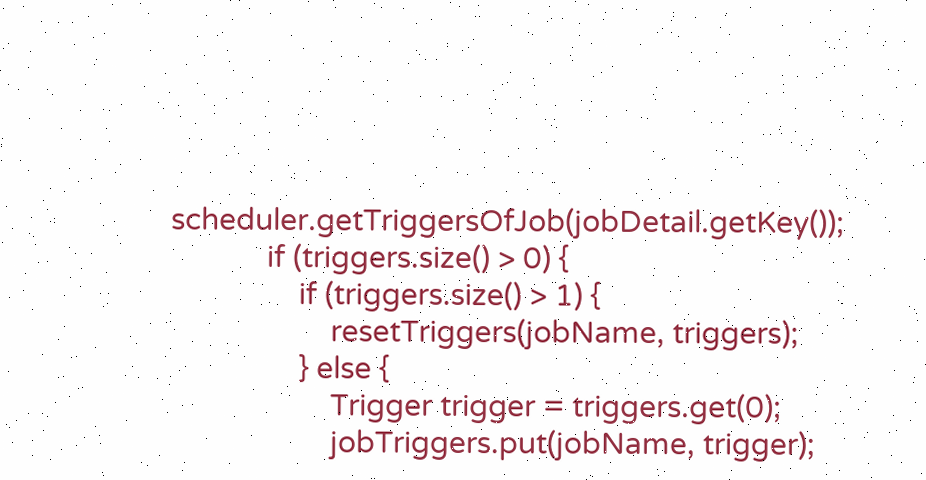scheduler.getTriggersOfJob(jobDetail.getKey());
            if (triggers.size() > 0) {
                if (triggers.size() > 1) {
                    resetTriggers(jobName, triggers);
                } else {
                    Trigger trigger = triggers.get(0);
                    jobTriggers.put(jobName, trigger);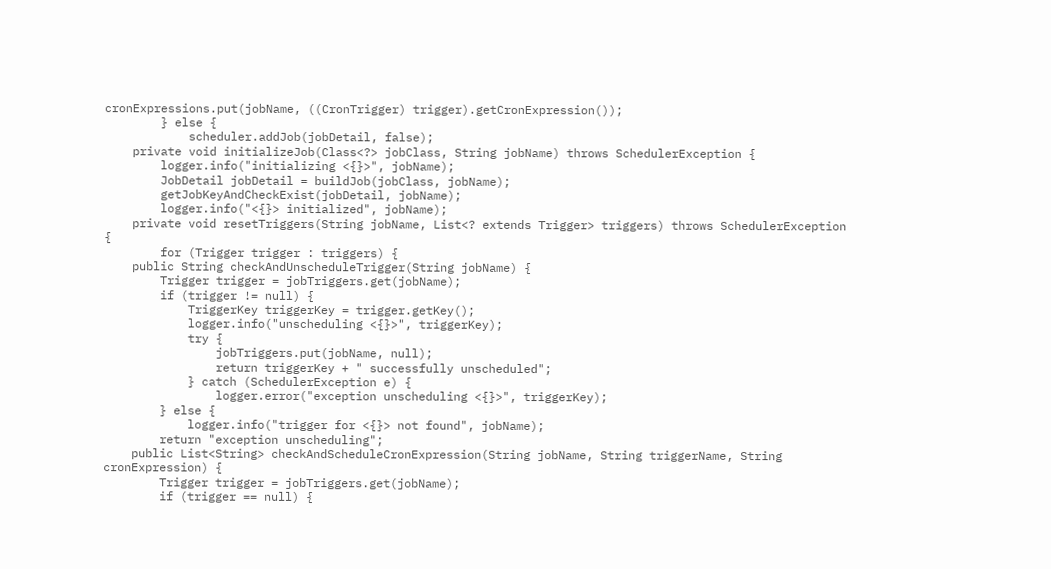cronExpressions.put(jobName, ((CronTrigger) trigger).getCronExpression());
        } else {
            scheduler.addJob(jobDetail, false);
    private void initializeJob(Class<?> jobClass, String jobName) throws SchedulerException {
        logger.info("initializing <{}>", jobName);
        JobDetail jobDetail = buildJob(jobClass, jobName);
        getJobKeyAndCheckExist(jobDetail, jobName);
        logger.info("<{}> initialized", jobName);
    private void resetTriggers(String jobName, List<? extends Trigger> triggers) throws SchedulerException {
        for (Trigger trigger : triggers) {
    public String checkAndUnscheduleTrigger(String jobName) {
        Trigger trigger = jobTriggers.get(jobName);
        if (trigger != null) {
            TriggerKey triggerKey = trigger.getKey();
            logger.info("unscheduling <{}>", triggerKey);
            try {
                jobTriggers.put(jobName, null);
                return triggerKey + " successfully unscheduled";
            } catch (SchedulerException e) {
                logger.error("exception unscheduling <{}>", triggerKey);
        } else {
            logger.info("trigger for <{}> not found", jobName);
        return "exception unscheduling";
    public List<String> checkAndScheduleCronExpression(String jobName, String triggerName, String cronExpression) {
        Trigger trigger = jobTriggers.get(jobName);
        if (trigger == null) {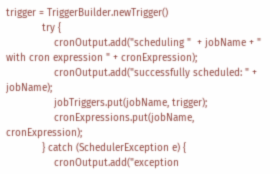trigger = TriggerBuilder.newTrigger()
            try {
                cronOutput.add("scheduling "  + jobName + " with cron expression " + cronExpression);
                cronOutput.add("successfully scheduled: " + jobName);
                jobTriggers.put(jobName, trigger);
                cronExpressions.put(jobName, cronExpression);
            } catch (SchedulerException e) {
                cronOutput.add("exception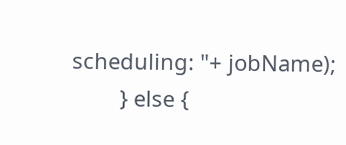scheduling: "+ jobName);
        } else {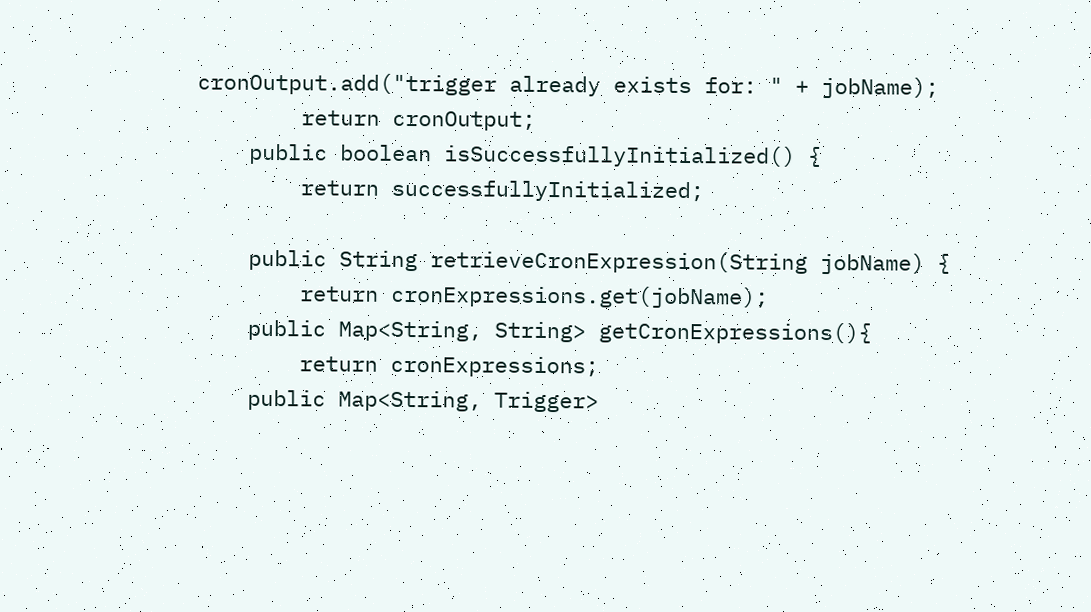cronOutput.add("trigger already exists for: " + jobName);
        return cronOutput;
    public boolean isSuccessfullyInitialized() {
        return successfullyInitialized;

    public String retrieveCronExpression(String jobName) {
        return cronExpressions.get(jobName);
    public Map<String, String> getCronExpressions(){
        return cronExpressions;
    public Map<String, Trigger>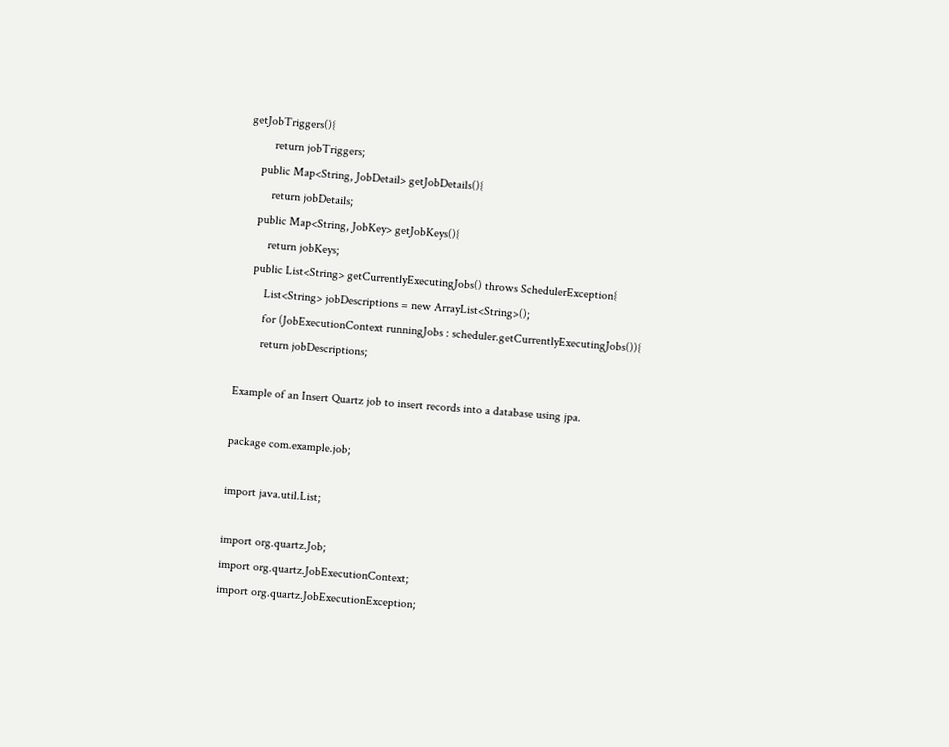getJobTriggers(){
        return jobTriggers;
    public Map<String, JobDetail> getJobDetails(){
        return jobDetails;
    public Map<String, JobKey> getJobKeys(){
        return jobKeys;
    public List<String> getCurrentlyExecutingJobs() throws SchedulerException{
        List<String> jobDescriptions = new ArrayList<String>();
        for (JobExecutionContext runningJobs : scheduler.getCurrentlyExecutingJobs()){
        return jobDescriptions;

Example of an Insert Quartz job to insert records into a database using jpa.

package com.example.job;

import java.util.List;

import org.quartz.Job;
import org.quartz.JobExecutionContext;
import org.quartz.JobExecutionException;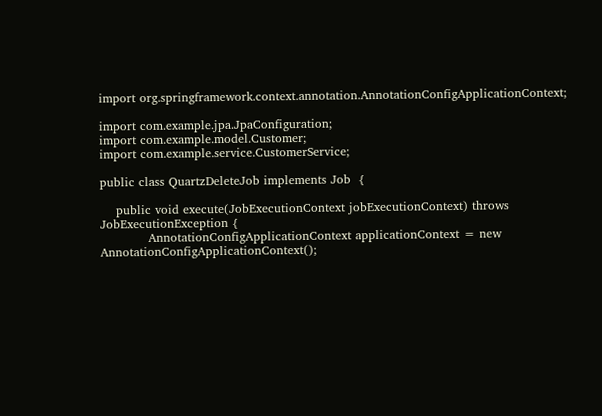import org.springframework.context.annotation.AnnotationConfigApplicationContext;

import com.example.jpa.JpaConfiguration;
import com.example.model.Customer;
import com.example.service.CustomerService;

public class QuartzDeleteJob implements Job  {

    public void execute(JobExecutionContext jobExecutionContext) throws JobExecutionException {
            AnnotationConfigApplicationContext applicationContext = new AnnotationConfigApplicationContext();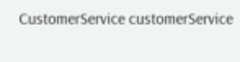CustomerService customerService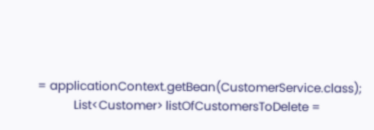= applicationContext.getBean(CustomerService.class);
            List<Customer> listOfCustomersToDelete =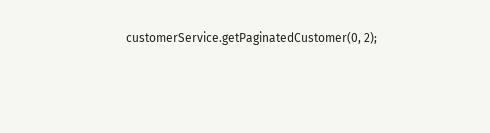customerService.getPaginatedCustomer(0, 2);